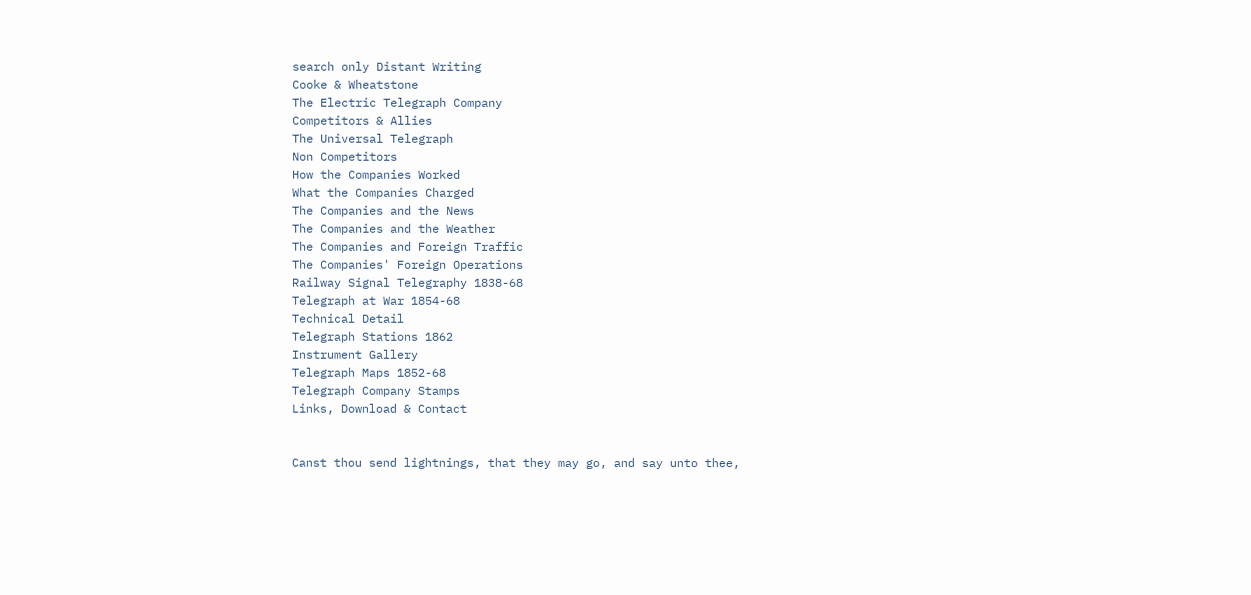search only Distant Writing
Cooke & Wheatstone
The Electric Telegraph Company
Competitors & Allies
The Universal Telegraph
Non Competitors
How the Companies Worked
What the Companies Charged
The Companies and the News
The Companies and the Weather
The Companies and Foreign Traffic
The Companies' Foreign Operations
Railway Signal Telegraphy 1838-68
Telegraph at War 1854-68
Technical Detail
Telegraph Stations 1862
Instrument Gallery
Telegraph Maps 1852-68
Telegraph Company Stamps
Links, Download & Contact


Canst thou send lightnings, that they may go, and say unto thee,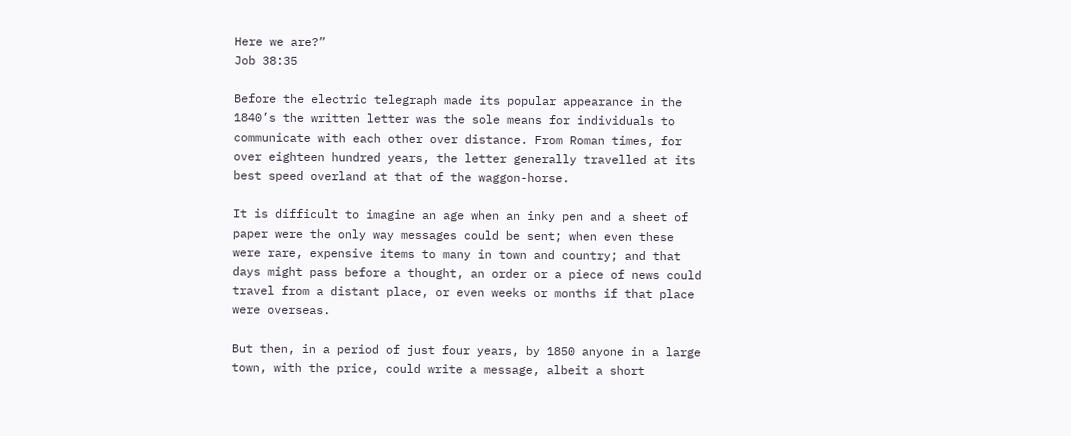Here we are?”
Job 38:35

Before the electric telegraph made its popular appearance in the 1840’s the written letter was the sole means for individuals to communicate with each other over distance. From Roman times, for over eighteen hundred years, the letter generally travelled at its best speed overland at that of the waggon-horse.

It is difficult to imagine an age when an inky pen and a sheet of paper were the only way messages could be sent; when even these were rare, expensive items to many in town and country; and that days might pass before a thought, an order or a piece of news could travel from a distant place, or even weeks or months if that place were overseas.

But then, in a period of just four years, by 1850 anyone in a large town, with the price, could write a message, albeit a short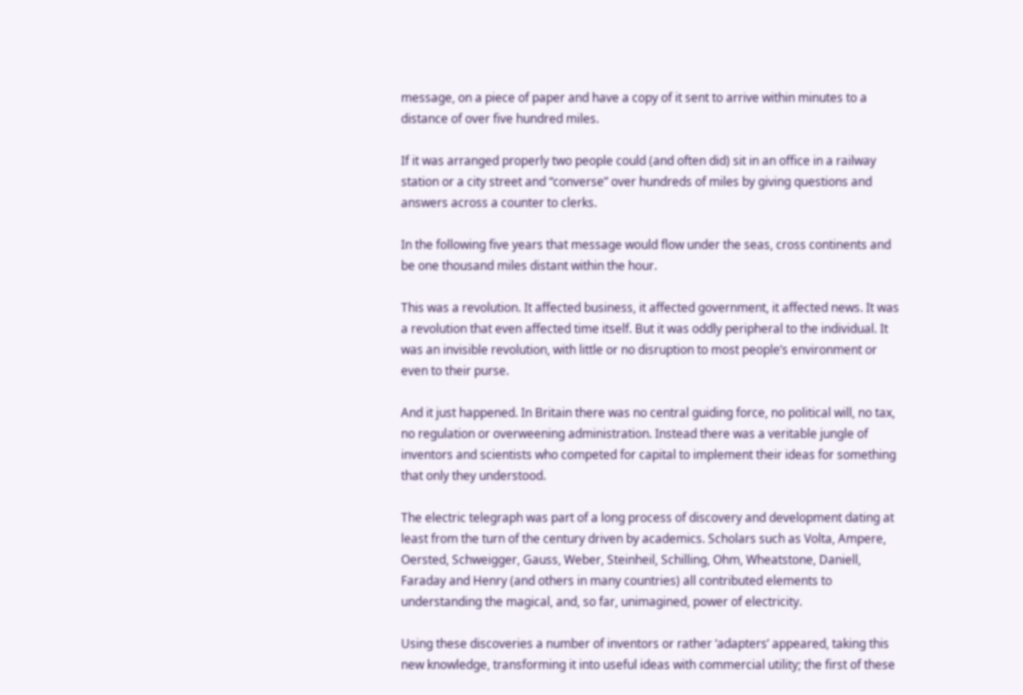message, on a piece of paper and have a copy of it sent to arrive within minutes to a distance of over five hundred miles.

If it was arranged properly two people could (and often did) sit in an office in a railway station or a city street and “converse” over hundreds of miles by giving questions and answers across a counter to clerks.

In the following five years that message would flow under the seas, cross continents and be one thousand miles distant within the hour.

This was a revolution. It affected business, it affected government, it affected news. It was a revolution that even affected time itself. But it was oddly peripheral to the individual. It was an invisible revolution, with little or no disruption to most people’s environment or even to their purse.

And it just happened. In Britain there was no central guiding force, no political will, no tax, no regulation or overweening administration. Instead there was a veritable jungle of inventors and scientists who competed for capital to implement their ideas for something that only they understood.

The electric telegraph was part of a long process of discovery and development dating at least from the turn of the century driven by academics. Scholars such as Volta, Ampere, Oersted, Schweigger, Gauss, Weber, Steinheil, Schilling, Ohm, Wheatstone, Daniell, Faraday and Henry (and others in many countries) all contributed elements to understanding the magical, and, so far, unimagined, power of electricity.

Using these discoveries a number of inventors or rather ‘adapters’ appeared, taking this new knowledge, transforming it into useful ideas with commercial utility; the first of these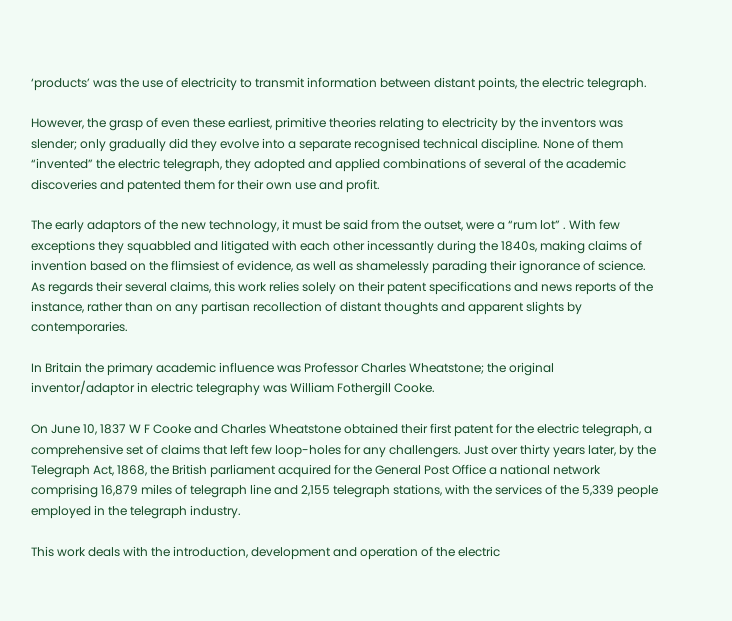‘products’ was the use of electricity to transmit information between distant points, the electric telegraph.

However, the grasp of even these earliest, primitive theories relating to electricity by the inventors was slender; only gradually did they evolve into a separate recognised technical discipline. None of them “invented” the electric telegraph, they adopted and applied combinations of several of the academic discoveries and patented them for their own use and profit.

The early adaptors of the new technology, it must be said from the outset, were a “rum lot” . With few exceptions they squabbled and litigated with each other incessantly during the 1840s, making claims of invention based on the flimsiest of evidence, as well as shamelessly parading their ignorance of science. As regards their several claims, this work relies solely on their patent specifications and news reports of the instance, rather than on any partisan recollection of distant thoughts and apparent slights by contemporaries.

In Britain the primary academic influence was Professor Charles Wheatstone; the original inventor/adaptor in electric telegraphy was William Fothergill Cooke.

On June 10, 1837 W F Cooke and Charles Wheatstone obtained their first patent for the electric telegraph, a comprehensive set of claims that left few loop-holes for any challengers. Just over thirty years later, by the Telegraph Act, 1868, the British parliament acquired for the General Post Office a national network comprising 16,879 miles of telegraph line and 2,155 telegraph stations, with the services of the 5,339 people employed in the telegraph industry.

This work deals with the introduction, development and operation of the electric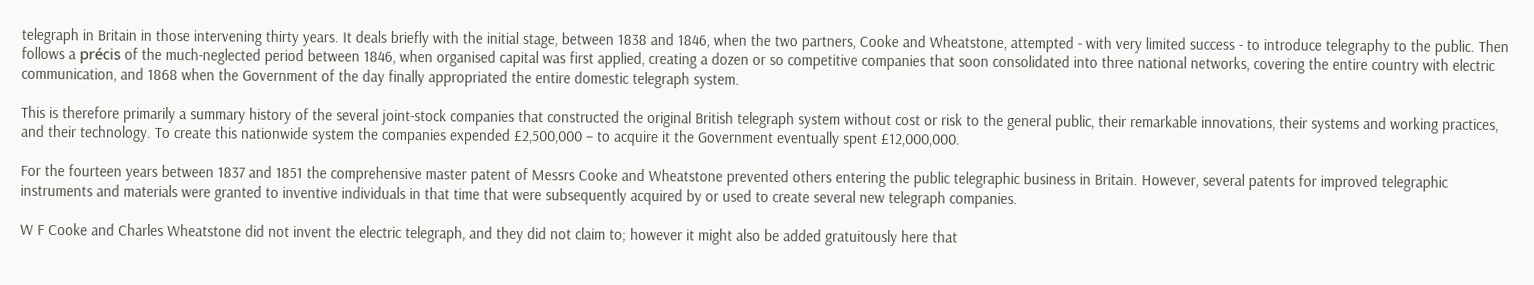telegraph in Britain in those intervening thirty years. It deals briefly with the initial stage, between 1838 and 1846, when the two partners, Cooke and Wheatstone, attempted - with very limited success - to introduce telegraphy to the public. Then follows a précis of the much-neglected period between 1846, when organised capital was first applied, creating a dozen or so competitive companies that soon consolidated into three national networks, covering the entire country with electric communication, and 1868 when the Government of the day finally appropriated the entire domestic telegraph system.

This is therefore primarily a summary history of the several joint-stock companies that constructed the original British telegraph system without cost or risk to the general public, their remarkable innovations, their systems and working practices, and their technology. To create this nationwide system the companies expended £2,500,000 – to acquire it the Government eventually spent £12,000,000.

For the fourteen years between 1837 and 1851 the comprehensive master patent of Messrs Cooke and Wheatstone prevented others entering the public telegraphic business in Britain. However, several patents for improved telegraphic instruments and materials were granted to inventive individuals in that time that were subsequently acquired by or used to create several new telegraph companies.

W F Cooke and Charles Wheatstone did not invent the electric telegraph, and they did not claim to; however it might also be added gratuitously here that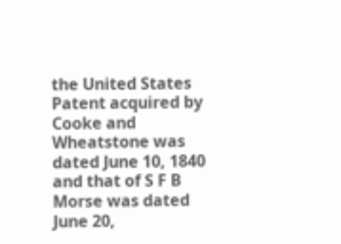the United States Patent acquired by Cooke and Wheatstone was dated June 10, 1840 and that of S F B Morse was dated June 20,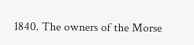1840. The owners of the Morse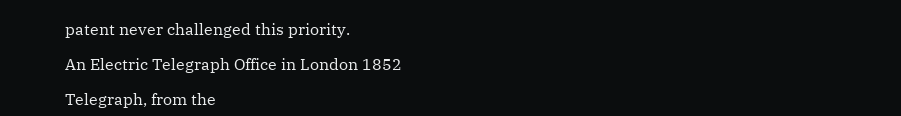patent never challenged this priority.

An Electric Telegraph Office in London 1852

Telegraph, from the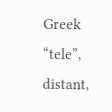Greek “tele”, distant,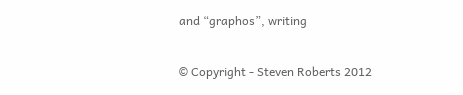and “graphos”, writing

© Copyright - Steven Roberts 2012